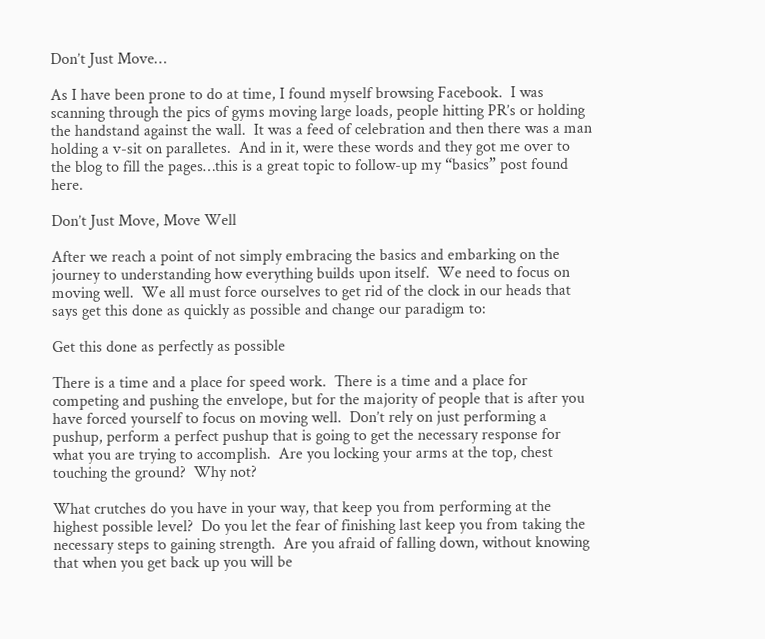Don’t Just Move…

As I have been prone to do at time, I found myself browsing Facebook.  I was scanning through the pics of gyms moving large loads, people hitting PR’s or holding the handstand against the wall.  It was a feed of celebration and then there was a man holding a v-sit on paralletes.  And in it, were these words and they got me over to the blog to fill the pages…this is a great topic to follow-up my “basics” post found here.

Don’t Just Move, Move Well

After we reach a point of not simply embracing the basics and embarking on the journey to understanding how everything builds upon itself.  We need to focus on moving well.  We all must force ourselves to get rid of the clock in our heads that says get this done as quickly as possible and change our paradigm to:

Get this done as perfectly as possible

There is a time and a place for speed work.  There is a time and a place for competing and pushing the envelope, but for the majority of people that is after you have forced yourself to focus on moving well.  Don’t rely on just performing a pushup, perform a perfect pushup that is going to get the necessary response for what you are trying to accomplish.  Are you locking your arms at the top, chest touching the ground?  Why not?

What crutches do you have in your way, that keep you from performing at the highest possible level?  Do you let the fear of finishing last keep you from taking the necessary steps to gaining strength.  Are you afraid of falling down, without knowing that when you get back up you will be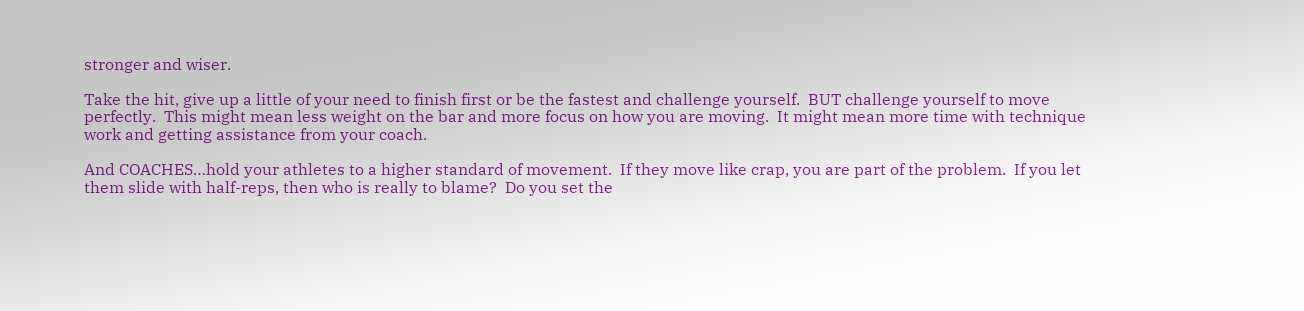stronger and wiser.

Take the hit, give up a little of your need to finish first or be the fastest and challenge yourself.  BUT challenge yourself to move perfectly.  This might mean less weight on the bar and more focus on how you are moving.  It might mean more time with technique work and getting assistance from your coach.

And COACHES…hold your athletes to a higher standard of movement.  If they move like crap, you are part of the problem.  If you let them slide with half-reps, then who is really to blame?  Do you set the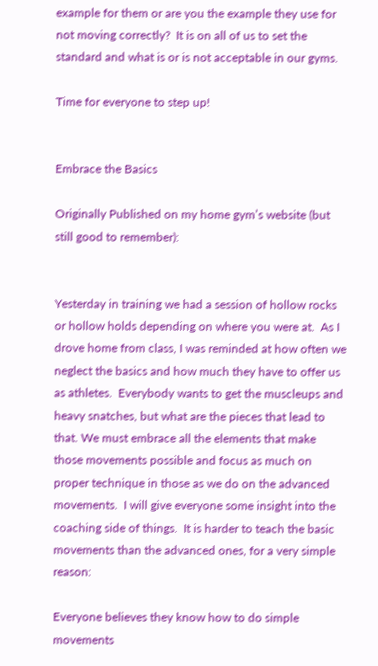example for them or are you the example they use for not moving correctly?  It is on all of us to set the standard and what is or is not acceptable in our gyms.

Time for everyone to step up!


Embrace the Basics

Originally Published on my home gym’s website (but still good to remember):


Yesterday in training we had a session of hollow rocks or hollow holds depending on where you were at.  As I drove home from class, I was reminded at how often we neglect the basics and how much they have to offer us as athletes.  Everybody wants to get the muscleups and heavy snatches, but what are the pieces that lead to that. We must embrace all the elements that make those movements possible and focus as much on proper technique in those as we do on the advanced movements.  I will give everyone some insight into the coaching side of things.  It is harder to teach the basic movements than the advanced ones, for a very simple reason:

Everyone believes they know how to do simple movements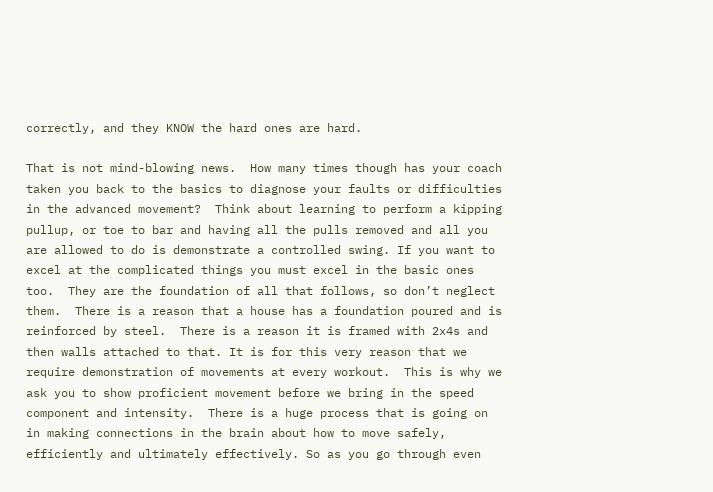correctly, and they KNOW the hard ones are hard.

That is not mind-blowing news.  How many times though has your coach taken you back to the basics to diagnose your faults or difficulties in the advanced movement?  Think about learning to perform a kipping pullup, or toe to bar and having all the pulls removed and all you are allowed to do is demonstrate a controlled swing. If you want to excel at the complicated things you must excel in the basic ones too.  They are the foundation of all that follows, so don’t neglect them.  There is a reason that a house has a foundation poured and is reinforced by steel.  There is a reason it is framed with 2x4s and then walls attached to that. It is for this very reason that we require demonstration of movements at every workout.  This is why we ask you to show proficient movement before we bring in the speed component and intensity.  There is a huge process that is going on in making connections in the brain about how to move safely, efficiently and ultimately effectively. So as you go through even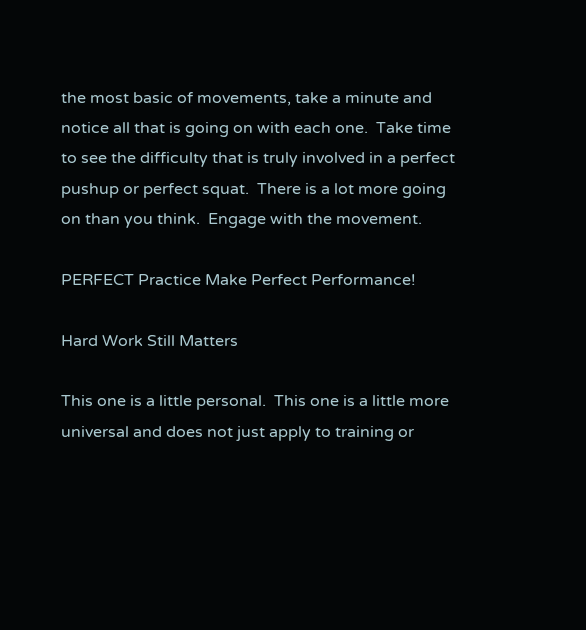the most basic of movements, take a minute and notice all that is going on with each one.  Take time to see the difficulty that is truly involved in a perfect pushup or perfect squat.  There is a lot more going on than you think.  Engage with the movement.

PERFECT Practice Make Perfect Performance!

Hard Work Still Matters

This one is a little personal.  This one is a little more universal and does not just apply to training or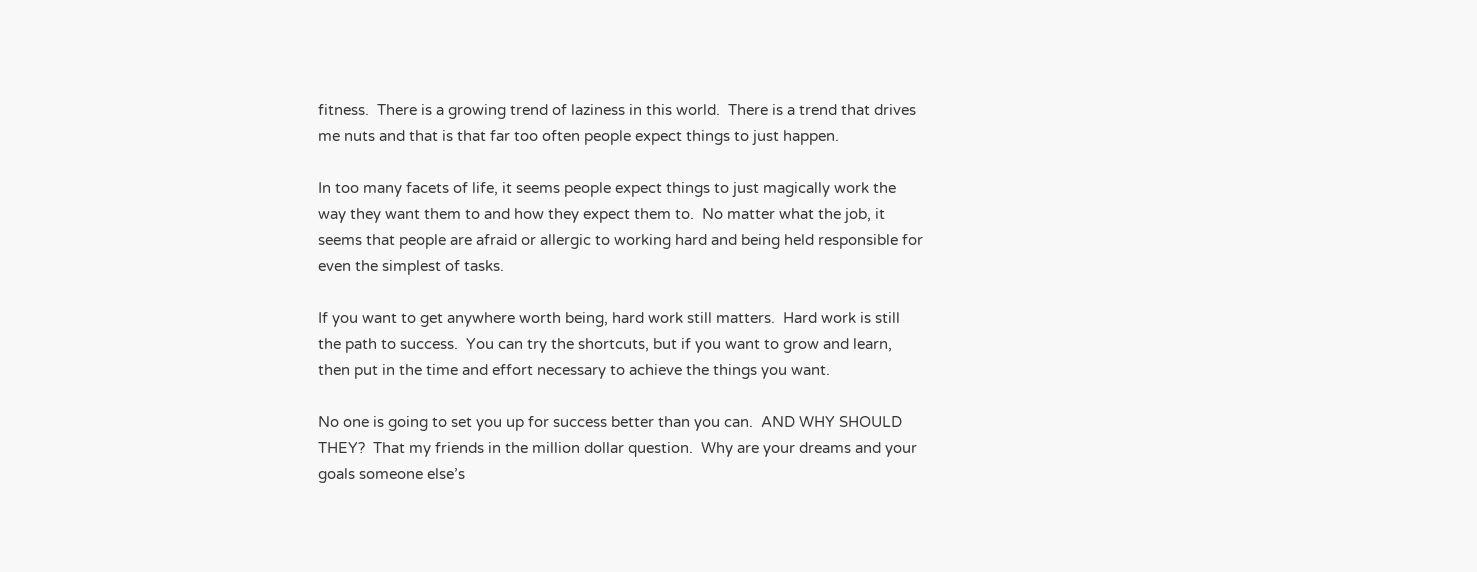fitness.  There is a growing trend of laziness in this world.  There is a trend that drives me nuts and that is that far too often people expect things to just happen.

In too many facets of life, it seems people expect things to just magically work the way they want them to and how they expect them to.  No matter what the job, it seems that people are afraid or allergic to working hard and being held responsible for even the simplest of tasks.

If you want to get anywhere worth being, hard work still matters.  Hard work is still the path to success.  You can try the shortcuts, but if you want to grow and learn, then put in the time and effort necessary to achieve the things you want.

No one is going to set you up for success better than you can.  AND WHY SHOULD THEY?  That my friends in the million dollar question.  Why are your dreams and your goals someone else’s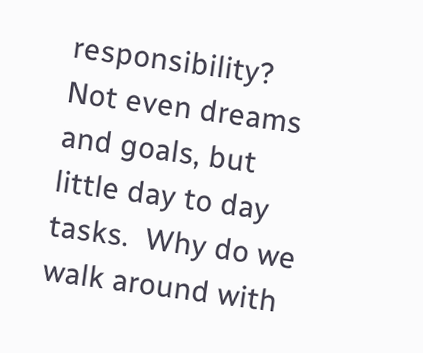responsibility?  Not even dreams and goals, but little day to day tasks.  Why do we walk around with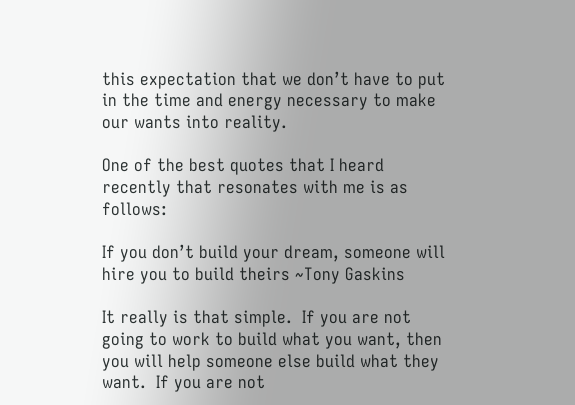this expectation that we don’t have to put in the time and energy necessary to make our wants into reality.

One of the best quotes that I heard recently that resonates with me is as follows:

If you don’t build your dream, someone will hire you to build theirs ~Tony Gaskins

It really is that simple.  If you are not going to work to build what you want, then you will help someone else build what they want.  If you are not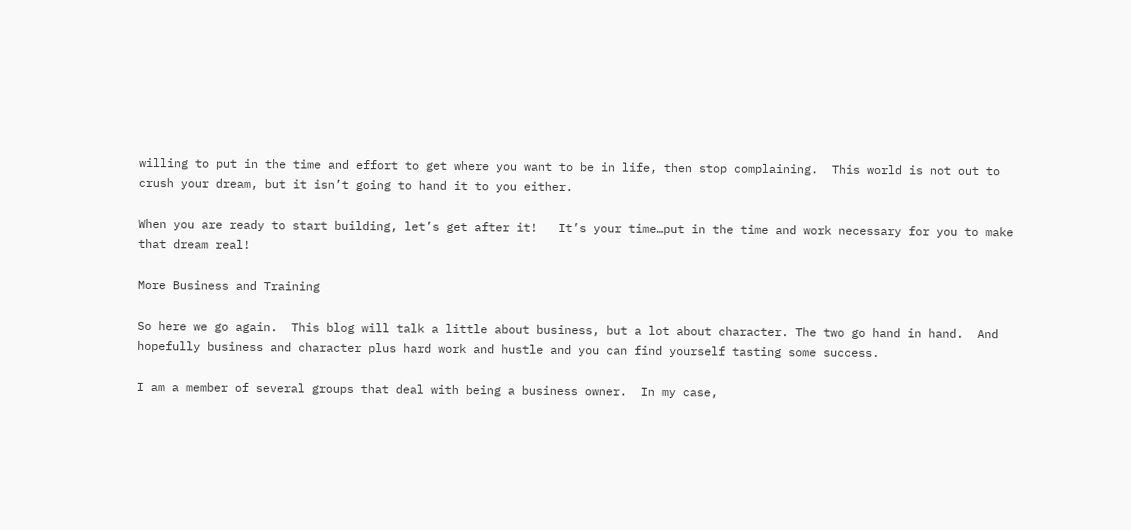willing to put in the time and effort to get where you want to be in life, then stop complaining.  This world is not out to crush your dream, but it isn’t going to hand it to you either.

When you are ready to start building, let’s get after it!   It’s your time…put in the time and work necessary for you to make that dream real!

More Business and Training

So here we go again.  This blog will talk a little about business, but a lot about character. The two go hand in hand.  And hopefully business and character plus hard work and hustle and you can find yourself tasting some success.

I am a member of several groups that deal with being a business owner.  In my case,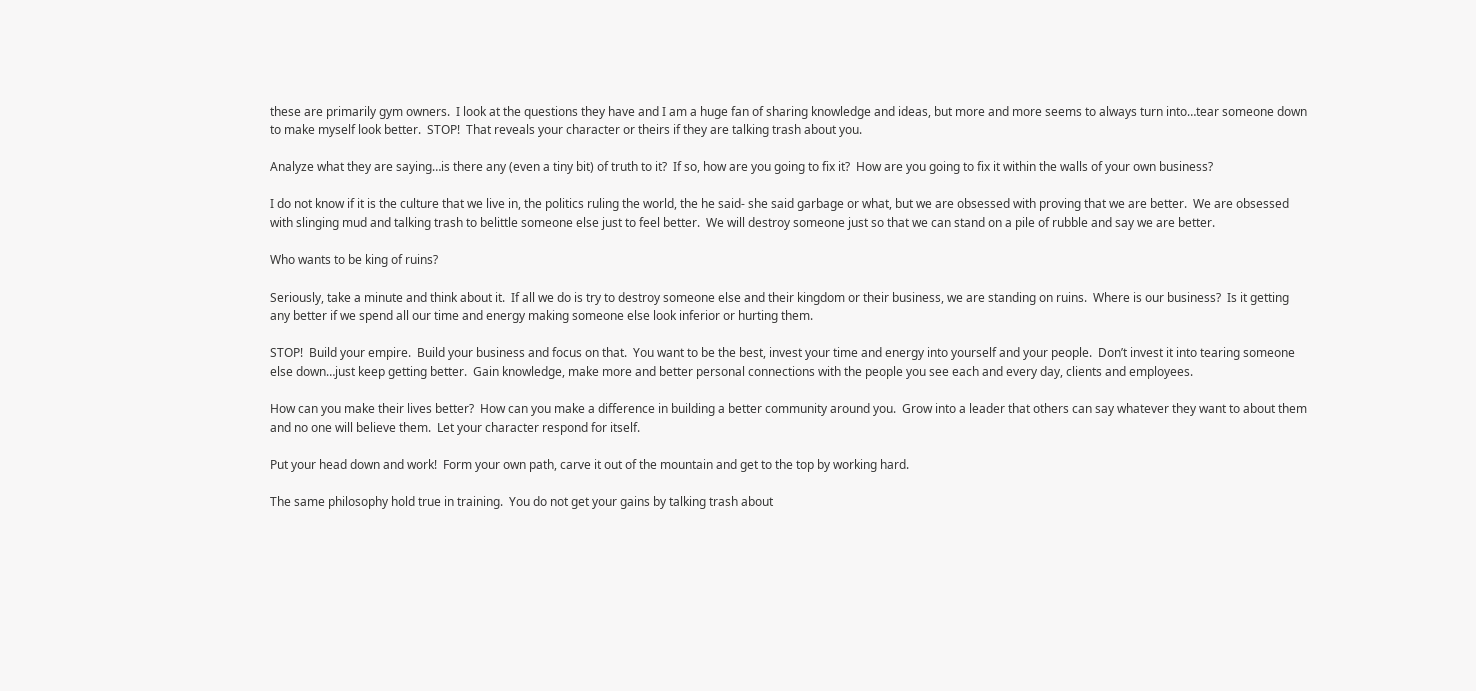these are primarily gym owners.  I look at the questions they have and I am a huge fan of sharing knowledge and ideas, but more and more seems to always turn into…tear someone down to make myself look better.  STOP!  That reveals your character or theirs if they are talking trash about you.

Analyze what they are saying…is there any (even a tiny bit) of truth to it?  If so, how are you going to fix it?  How are you going to fix it within the walls of your own business?

I do not know if it is the culture that we live in, the politics ruling the world, the he said- she said garbage or what, but we are obsessed with proving that we are better.  We are obsessed with slinging mud and talking trash to belittle someone else just to feel better.  We will destroy someone just so that we can stand on a pile of rubble and say we are better.

Who wants to be king of ruins?

Seriously, take a minute and think about it.  If all we do is try to destroy someone else and their kingdom or their business, we are standing on ruins.  Where is our business?  Is it getting any better if we spend all our time and energy making someone else look inferior or hurting them.

STOP!  Build your empire.  Build your business and focus on that.  You want to be the best, invest your time and energy into yourself and your people.  Don’t invest it into tearing someone else down…just keep getting better.  Gain knowledge, make more and better personal connections with the people you see each and every day, clients and employees.

How can you make their lives better?  How can you make a difference in building a better community around you.  Grow into a leader that others can say whatever they want to about them and no one will believe them.  Let your character respond for itself.

Put your head down and work!  Form your own path, carve it out of the mountain and get to the top by working hard.

The same philosophy hold true in training.  You do not get your gains by talking trash about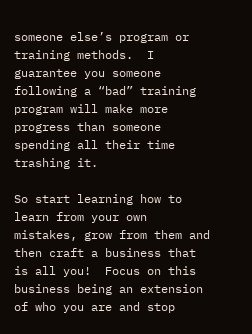someone else’s program or training methods.  I guarantee you someone following a “bad” training program will make more progress than someone spending all their time trashing it.

So start learning how to learn from your own mistakes, grow from them and then craft a business that is all you!  Focus on this business being an extension of who you are and stop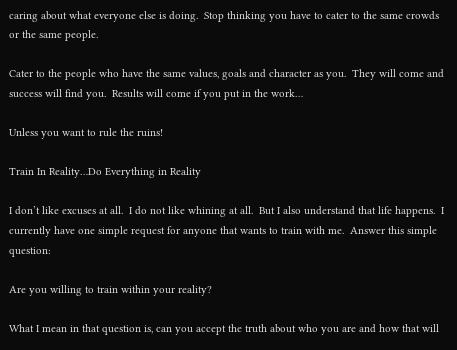caring about what everyone else is doing.  Stop thinking you have to cater to the same crowds or the same people.

Cater to the people who have the same values, goals and character as you.  They will come and success will find you.  Results will come if you put in the work…

Unless you want to rule the ruins!

Train In Reality…Do Everything in Reality

I don’t like excuses at all.  I do not like whining at all.  But I also understand that life happens.  I currently have one simple request for anyone that wants to train with me.  Answer this simple question:

Are you willing to train within your reality?

What I mean in that question is, can you accept the truth about who you are and how that will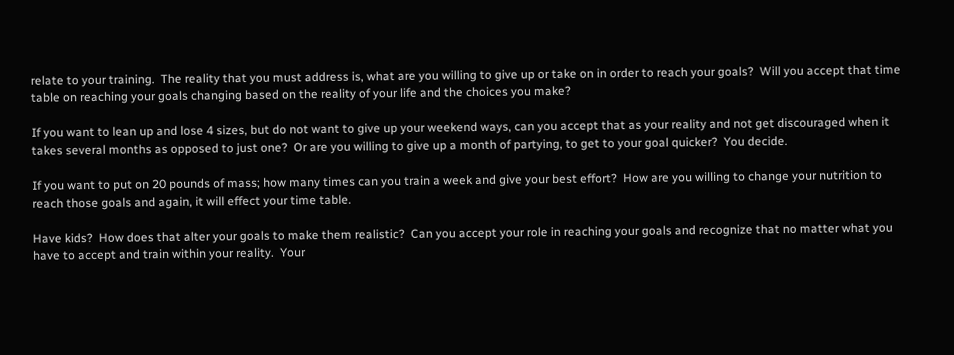relate to your training.  The reality that you must address is, what are you willing to give up or take on in order to reach your goals?  Will you accept that time table on reaching your goals changing based on the reality of your life and the choices you make?

If you want to lean up and lose 4 sizes, but do not want to give up your weekend ways, can you accept that as your reality and not get discouraged when it takes several months as opposed to just one?  Or are you willing to give up a month of partying, to get to your goal quicker?  You decide.

If you want to put on 20 pounds of mass; how many times can you train a week and give your best effort?  How are you willing to change your nutrition to reach those goals and again, it will effect your time table.

Have kids?  How does that alter your goals to make them realistic?  Can you accept your role in reaching your goals and recognize that no matter what you have to accept and train within your reality.  Your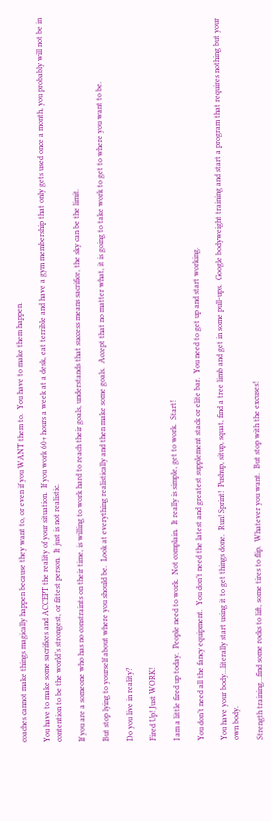coaches cannot make things magically happen because they want to, or even if you WANT them to.  You have to make them happen.

You have to make some sacrifices and ACCEPT the reality of your situation.  If you work 60+ hours a week at a desk, eat terrible and have a gym membership that only gets used once a month, you probably will not be in contention to be the world’s strongest, or fittest person.  It just is not realistic.

If you are a someone who has no constraints on their time, is willing to work hard to reach their goals, understands that success means sacrifice, the sky can be the limit.

But stop lying to yourself about where you should be.  Look at everything realistically and then make some goals.  Accept that no matter what, it is going to take work to get to where you want to be.

Do you live in reality?

Fired Up! Just WORK!

I am a little fired up today.  People need to work.  Not complain.  It really is simple, get to work.  Start!

You don’t need all the fancy equipment.  You don’t need the latest and greatest supplement stack or elite bar.  You need to get up and start working.

You have your body…literally start using it to get things done.  Run! Sprint!  Pushup, situp, squat, find a tree limb and get in some pull-ups.  Google bodyweight training and start a program that requires nothing but your own body.

Strength training…find some rocks to lift, some tires to flip.  Whatever you want.  But stop with the excuses!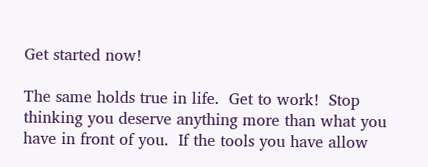Get started now!

The same holds true in life.  Get to work!  Stop thinking you deserve anything more than what you have in front of you.  If the tools you have allow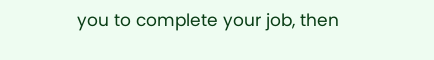you to complete your job, then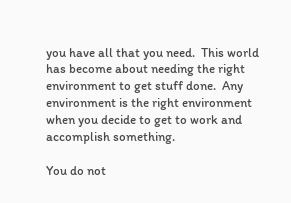you have all that you need.  This world has become about needing the right environment to get stuff done.  Any environment is the right environment when you decide to get to work and accomplish something.

You do not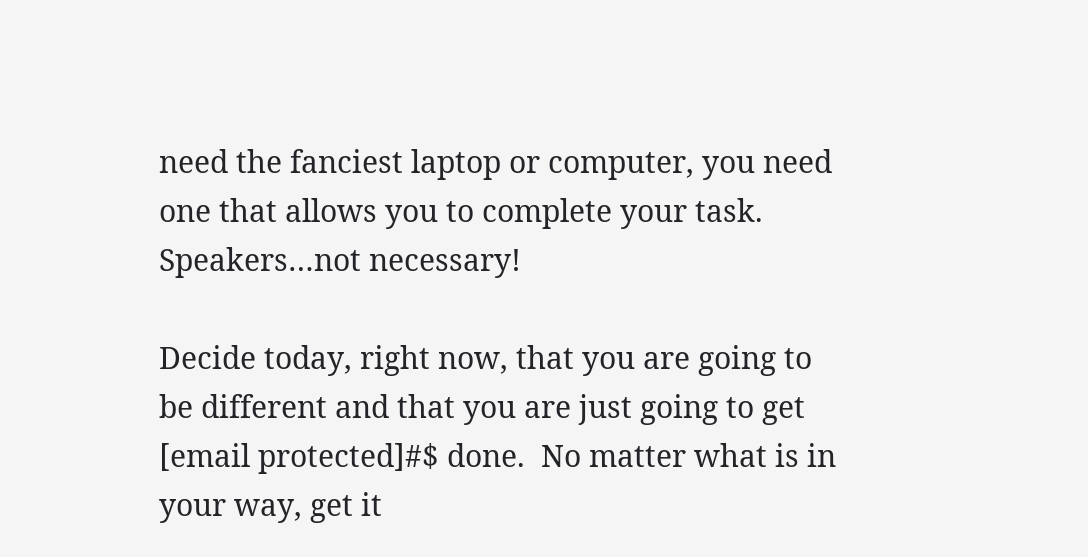need the fanciest laptop or computer, you need one that allows you to complete your task.  Speakers…not necessary!

Decide today, right now, that you are going to be different and that you are just going to get [email protected]#$ done.  No matter what is in your way, get it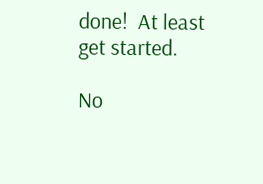done!  At least get started.

No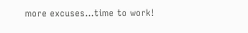more excuses…time to work!